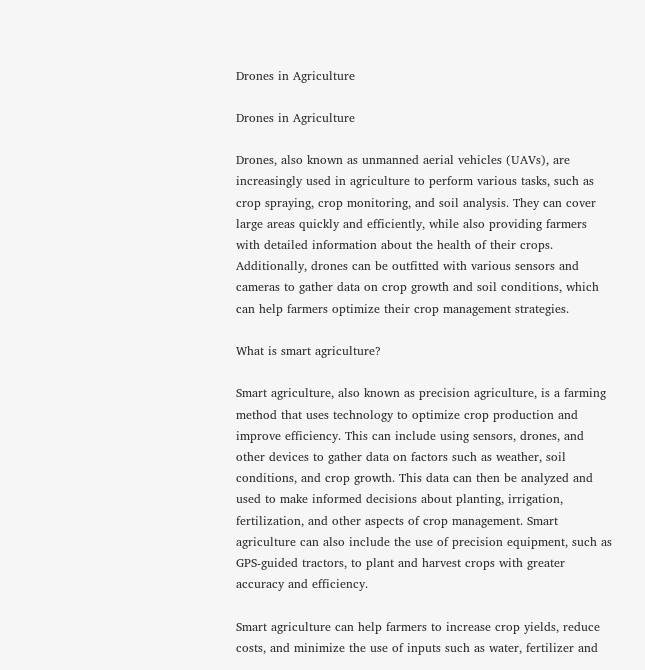Drones in Agriculture

Drones in Agriculture

Drones, also known as unmanned aerial vehicles (UAVs), are increasingly used in agriculture to perform various tasks, such as crop spraying, crop monitoring, and soil analysis. They can cover large areas quickly and efficiently, while also providing farmers with detailed information about the health of their crops. Additionally, drones can be outfitted with various sensors and cameras to gather data on crop growth and soil conditions, which can help farmers optimize their crop management strategies.

What is smart agriculture?

Smart agriculture, also known as precision agriculture, is a farming method that uses technology to optimize crop production and improve efficiency. This can include using sensors, drones, and other devices to gather data on factors such as weather, soil conditions, and crop growth. This data can then be analyzed and used to make informed decisions about planting, irrigation, fertilization, and other aspects of crop management. Smart agriculture can also include the use of precision equipment, such as GPS-guided tractors, to plant and harvest crops with greater accuracy and efficiency.

Smart agriculture can help farmers to increase crop yields, reduce costs, and minimize the use of inputs such as water, fertilizer and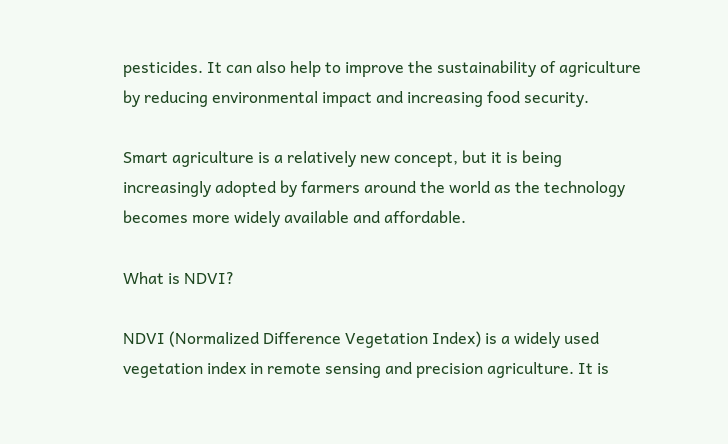pesticides. It can also help to improve the sustainability of agriculture by reducing environmental impact and increasing food security.

Smart agriculture is a relatively new concept, but it is being increasingly adopted by farmers around the world as the technology becomes more widely available and affordable.

What is NDVI?

NDVI (Normalized Difference Vegetation Index) is a widely used vegetation index in remote sensing and precision agriculture. It is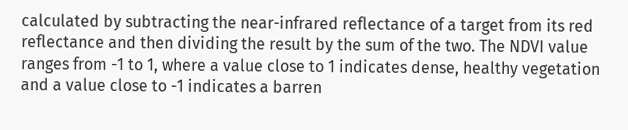calculated by subtracting the near-infrared reflectance of a target from its red reflectance and then dividing the result by the sum of the two. The NDVI value ranges from -1 to 1, where a value close to 1 indicates dense, healthy vegetation and a value close to -1 indicates a barren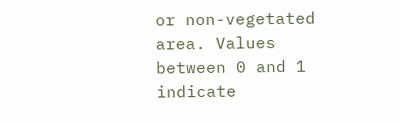or non-vegetated area. Values between 0 and 1 indicate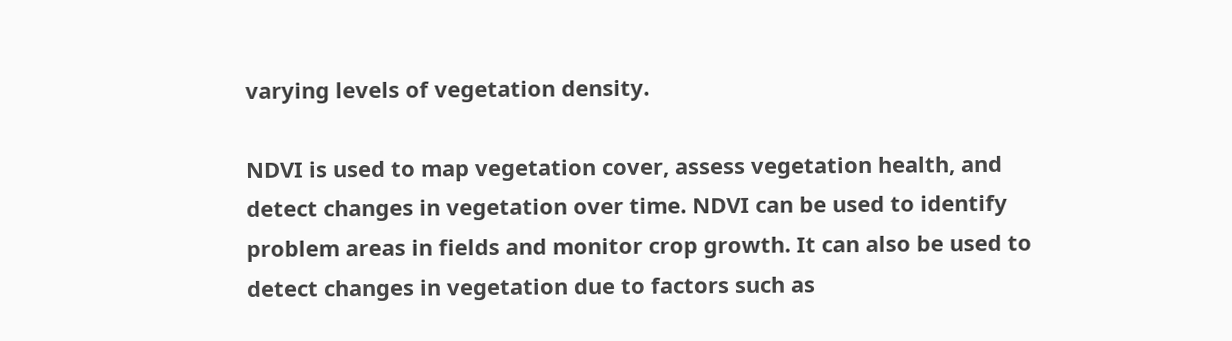varying levels of vegetation density.

NDVI is used to map vegetation cover, assess vegetation health, and detect changes in vegetation over time. NDVI can be used to identify problem areas in fields and monitor crop growth. It can also be used to detect changes in vegetation due to factors such as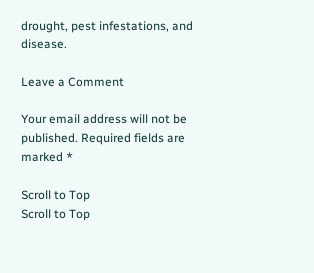drought, pest infestations, and disease.

Leave a Comment

Your email address will not be published. Required fields are marked *

Scroll to Top
Scroll to Top